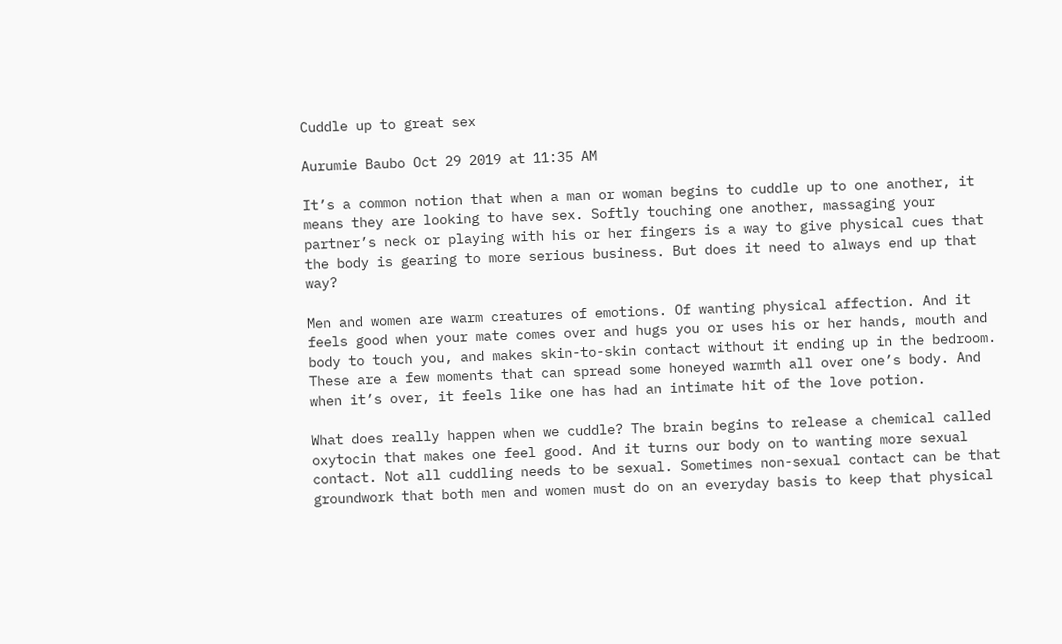Cuddle up to great sex

Aurumie Baubo Oct 29 2019 at 11:35 AM

It’s a common notion that when a man or woman begins to cuddle up to one another, it means they are looking to have sex. Softly touching one another, massaging your partner’s neck or playing with his or her fingers is a way to give physical cues that the body is gearing to more serious business. But does it need to always end up that way?

Men and women are warm creatures of emotions. Of wanting physical affection. And it feels good when your mate comes over and hugs you or uses his or her hands, mouth and body to touch you, and makes skin-to-skin contact without it ending up in the bedroom. These are a few moments that can spread some honeyed warmth all over one’s body. And when it’s over, it feels like one has had an intimate hit of the love potion.

What does really happen when we cuddle? The brain begins to release a chemical called oxytocin that makes one feel good. And it turns our body on to wanting more sexual contact. Not all cuddling needs to be sexual. Sometimes non-sexual contact can be that groundwork that both men and women must do on an everyday basis to keep that physical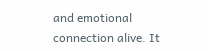and emotional connection alive. It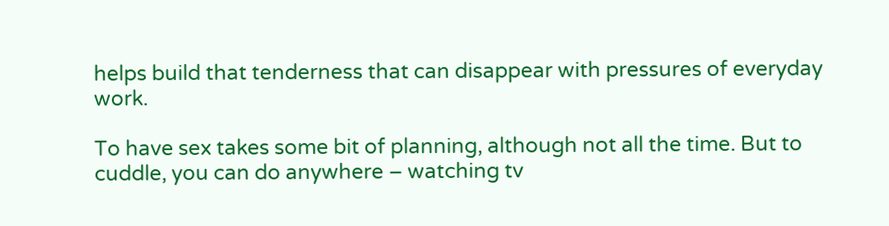helps build that tenderness that can disappear with pressures of everyday work.

To have sex takes some bit of planning, although not all the time. But to cuddle, you can do anywhere – watching tv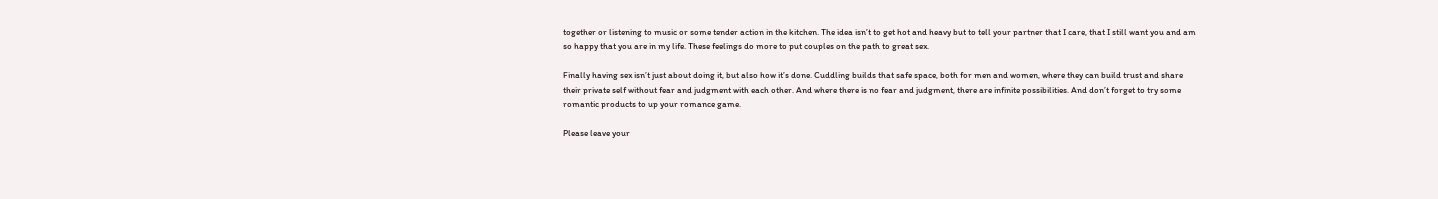together or listening to music or some tender action in the kitchen. The idea isn’t to get hot and heavy but to tell your partner that I care, that I still want you and am so happy that you are in my life. These feelings do more to put couples on the path to great sex.

Finally having sex isn’t just about doing it, but also how it’s done. Cuddling builds that safe space, both for men and women, where they can build trust and share their private self without fear and judgment with each other. And where there is no fear and judgment, there are infinite possibilities. And don’t forget to try some romantic products to up your romance game.

Please leave your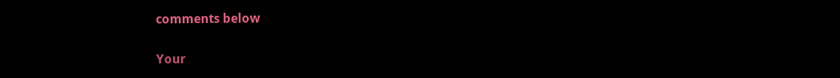comments below

Your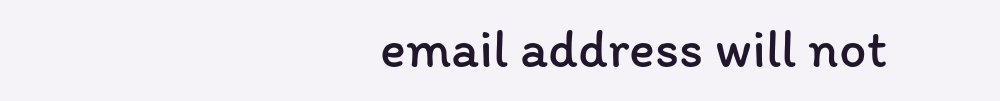email address will not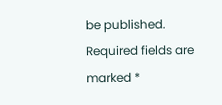be published. Required fields are marked *